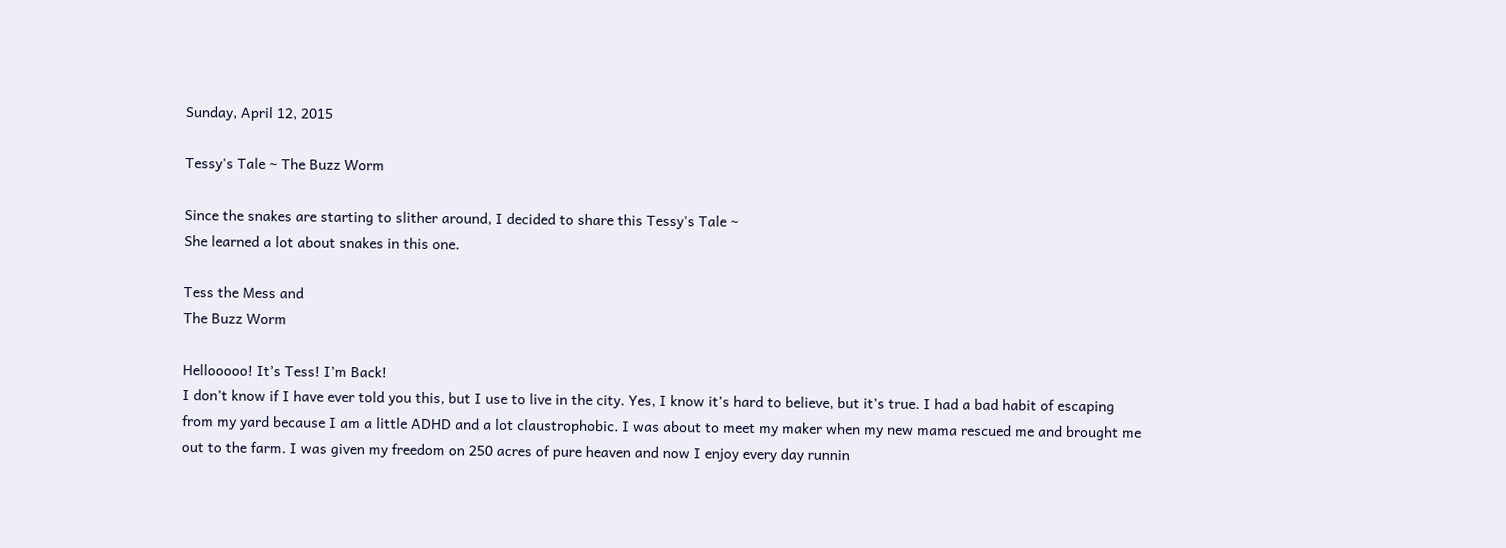Sunday, April 12, 2015

Tessy's Tale ~ The Buzz Worm

Since the snakes are starting to slither around, I decided to share this Tessy's Tale ~
She learned a lot about snakes in this one.

Tess the Mess and
The Buzz Worm

Hellooooo! It’s Tess! I’m Back!
I don’t know if I have ever told you this, but I use to live in the city. Yes, I know it’s hard to believe, but it’s true. I had a bad habit of escaping from my yard because I am a little ADHD and a lot claustrophobic. I was about to meet my maker when my new mama rescued me and brought me out to the farm. I was given my freedom on 250 acres of pure heaven and now I enjoy every day runnin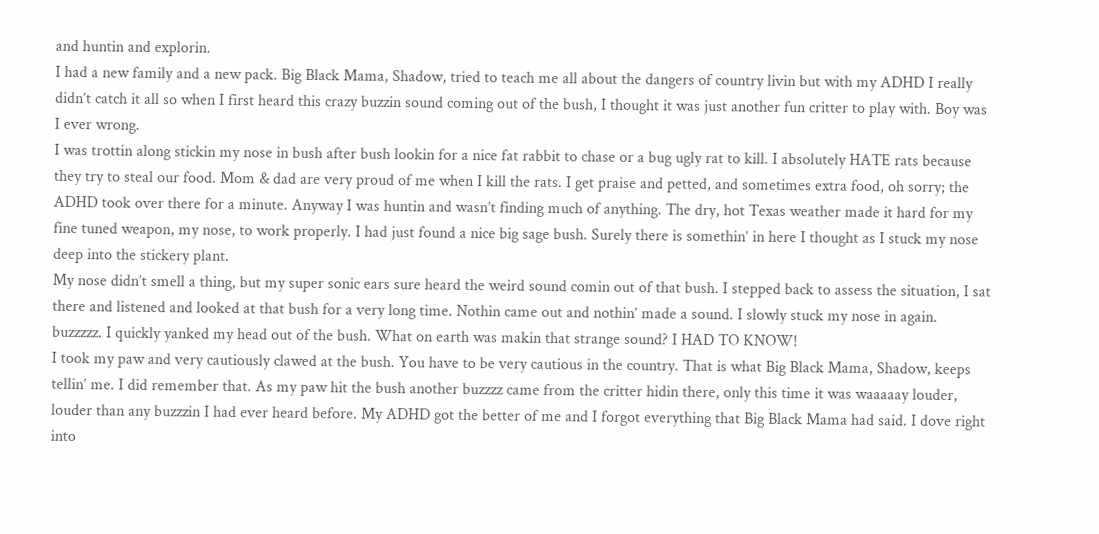and huntin and explorin.
I had a new family and a new pack. Big Black Mama, Shadow, tried to teach me all about the dangers of country livin but with my ADHD I really didn’t catch it all so when I first heard this crazy buzzin sound coming out of the bush, I thought it was just another fun critter to play with. Boy was I ever wrong.
I was trottin along stickin my nose in bush after bush lookin for a nice fat rabbit to chase or a bug ugly rat to kill. I absolutely HATE rats because they try to steal our food. Mom & dad are very proud of me when I kill the rats. I get praise and petted, and sometimes extra food, oh sorry; the ADHD took over there for a minute. Anyway I was huntin and wasn’t finding much of anything. The dry, hot Texas weather made it hard for my fine tuned weapon, my nose, to work properly. I had just found a nice big sage bush. Surely there is somethin’ in here I thought as I stuck my nose deep into the stickery plant.
My nose didn’t smell a thing, but my super sonic ears sure heard the weird sound comin out of that bush. I stepped back to assess the situation, I sat there and listened and looked at that bush for a very long time. Nothin came out and nothin’ made a sound. I slowly stuck my nose in again. buzzzzz. I quickly yanked my head out of the bush. What on earth was makin that strange sound? I HAD TO KNOW!
I took my paw and very cautiously clawed at the bush. You have to be very cautious in the country. That is what Big Black Mama, Shadow, keeps tellin’ me. I did remember that. As my paw hit the bush another buzzzz came from the critter hidin there, only this time it was waaaaay louder, louder than any buzzzin I had ever heard before. My ADHD got the better of me and I forgot everything that Big Black Mama had said. I dove right into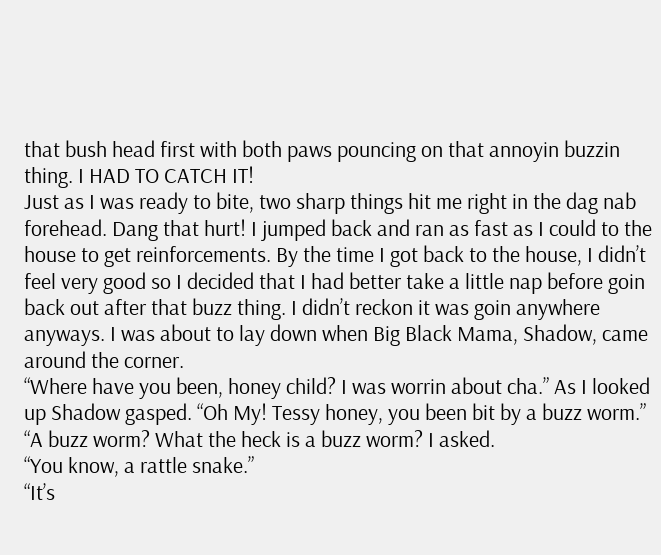that bush head first with both paws pouncing on that annoyin buzzin thing. I HAD TO CATCH IT!
Just as I was ready to bite, two sharp things hit me right in the dag nab forehead. Dang that hurt! I jumped back and ran as fast as I could to the house to get reinforcements. By the time I got back to the house, I didn’t feel very good so I decided that I had better take a little nap before goin back out after that buzz thing. I didn’t reckon it was goin anywhere anyways. I was about to lay down when Big Black Mama, Shadow, came around the corner.
“Where have you been, honey child? I was worrin about cha.” As I looked up Shadow gasped. “Oh My! Tessy honey, you been bit by a buzz worm.”
“A buzz worm? What the heck is a buzz worm? I asked.
“You know, a rattle snake.”
“It’s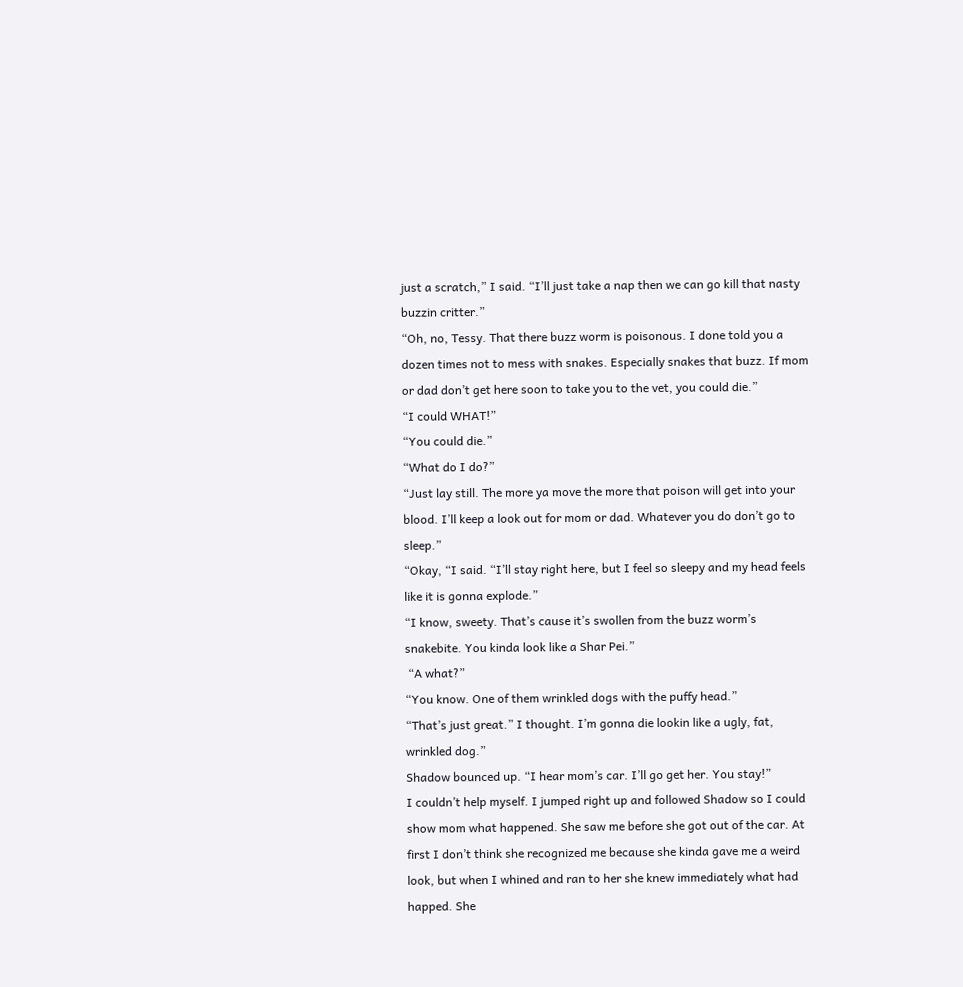just a scratch,” I said. “I’ll just take a nap then we can go kill that nasty buzzin critter.”
“Oh, no, Tessy. That there buzz worm is poisonous. I done told you a dozen times not to mess with snakes. Especially snakes that buzz. If mom or dad don’t get here soon to take you to the vet, you could die.”
“I could WHAT!”
“You could die.”
“What do I do?”
“Just lay still. The more ya move the more that poison will get into your blood. I’ll keep a look out for mom or dad. Whatever you do don’t go to sleep.”
“Okay, “I said. “I’ll stay right here, but I feel so sleepy and my head feels like it is gonna explode.”
“I know, sweety. That’s cause it’s swollen from the buzz worm’s snakebite. You kinda look like a Shar Pei.”
 “A what?”
“You know. One of them wrinkled dogs with the puffy head.”
“That’s just great.” I thought. I’m gonna die lookin like a ugly, fat, wrinkled dog.”
Shadow bounced up. “I hear mom’s car. I’ll go get her. You stay!”
I couldn’t help myself. I jumped right up and followed Shadow so I could show mom what happened. She saw me before she got out of the car. At first I don’t think she recognized me because she kinda gave me a weird look, but when I whined and ran to her she knew immediately what had happed. She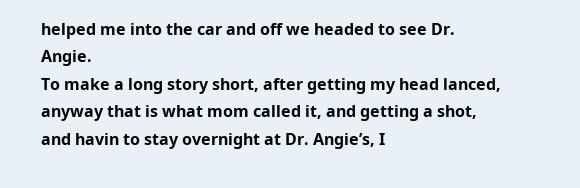helped me into the car and off we headed to see Dr. Angie.
To make a long story short, after getting my head lanced, anyway that is what mom called it, and getting a shot, and havin to stay overnight at Dr. Angie’s, I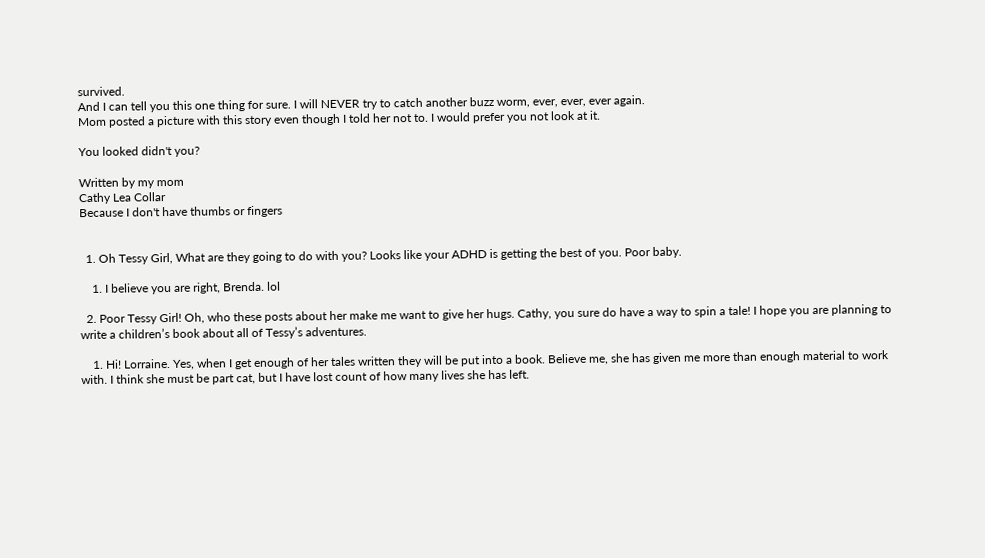survived.
And I can tell you this one thing for sure. I will NEVER try to catch another buzz worm, ever, ever, ever again.
Mom posted a picture with this story even though I told her not to. I would prefer you not look at it.

You looked didn't you?

Written by my mom
Cathy Lea Collar
Because I don't have thumbs or fingers


  1. Oh Tessy Girl, What are they going to do with you? Looks like your ADHD is getting the best of you. Poor baby.

    1. I believe you are right, Brenda. lol

  2. Poor Tessy Girl! Oh, who these posts about her make me want to give her hugs. Cathy, you sure do have a way to spin a tale! I hope you are planning to write a children’s book about all of Tessy’s adventures.

    1. Hi! Lorraine. Yes, when I get enough of her tales written they will be put into a book. Believe me, she has given me more than enough material to work with. I think she must be part cat, but I have lost count of how many lives she has left.